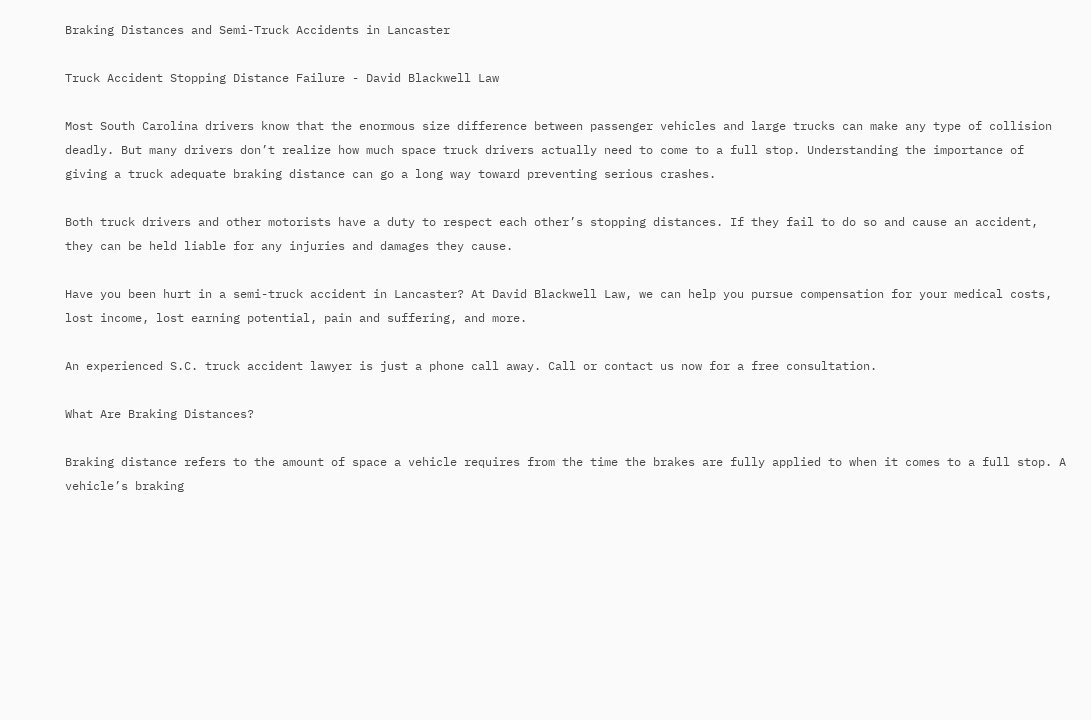Braking Distances and Semi-Truck Accidents in Lancaster

Truck Accident Stopping Distance Failure - David Blackwell Law

Most South Carolina drivers know that the enormous size difference between passenger vehicles and large trucks can make any type of collision deadly. But many drivers don’t realize how much space truck drivers actually need to come to a full stop. Understanding the importance of giving a truck adequate braking distance can go a long way toward preventing serious crashes.

Both truck drivers and other motorists have a duty to respect each other’s stopping distances. If they fail to do so and cause an accident, they can be held liable for any injuries and damages they cause.

Have you been hurt in a semi-truck accident in Lancaster? At David Blackwell Law, we can help you pursue compensation for your medical costs, lost income, lost earning potential, pain and suffering, and more.

An experienced S.C. truck accident lawyer is just a phone call away. Call or contact us now for a free consultation.

What Are Braking Distances?

Braking distance refers to the amount of space a vehicle requires from the time the brakes are fully applied to when it comes to a full stop. A vehicle’s braking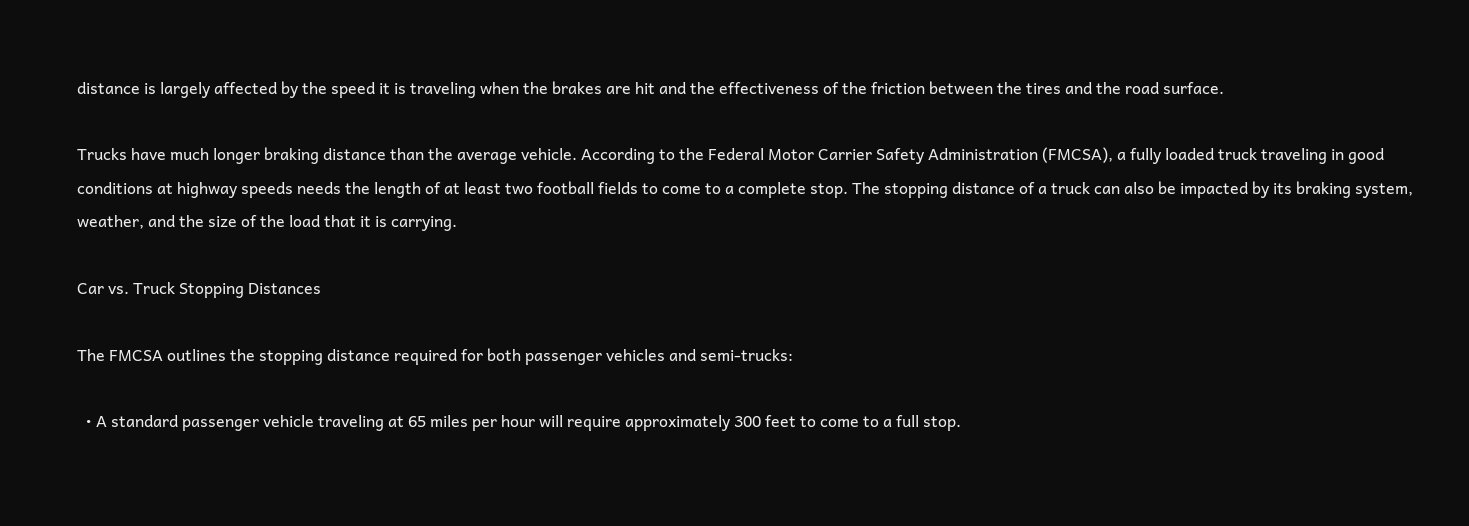distance is largely affected by the speed it is traveling when the brakes are hit and the effectiveness of the friction between the tires and the road surface.

Trucks have much longer braking distance than the average vehicle. According to the Federal Motor Carrier Safety Administration (FMCSA), a fully loaded truck traveling in good conditions at highway speeds needs the length of at least two football fields to come to a complete stop. The stopping distance of a truck can also be impacted by its braking system, weather, and the size of the load that it is carrying.

Car vs. Truck Stopping Distances

The FMCSA outlines the stopping distance required for both passenger vehicles and semi-trucks:

  • A standard passenger vehicle traveling at 65 miles per hour will require approximately 300 feet to come to a full stop.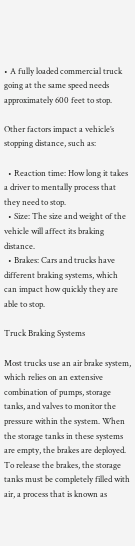• A fully loaded commercial truck going at the same speed needs approximately 600 feet to stop.

Other factors impact a vehicle’s stopping distance, such as:

  • Reaction time: How long it takes a driver to mentally process that they need to stop.
  • Size: The size and weight of the vehicle will affect its braking distance.
  • Brakes: Cars and trucks have different braking systems, which can impact how quickly they are able to stop.

Truck Braking Systems

Most trucks use an air brake system, which relies on an extensive combination of pumps, storage tanks, and valves to monitor the pressure within the system. When the storage tanks in these systems are empty, the brakes are deployed. To release the brakes, the storage tanks must be completely filled with air, a process that is known as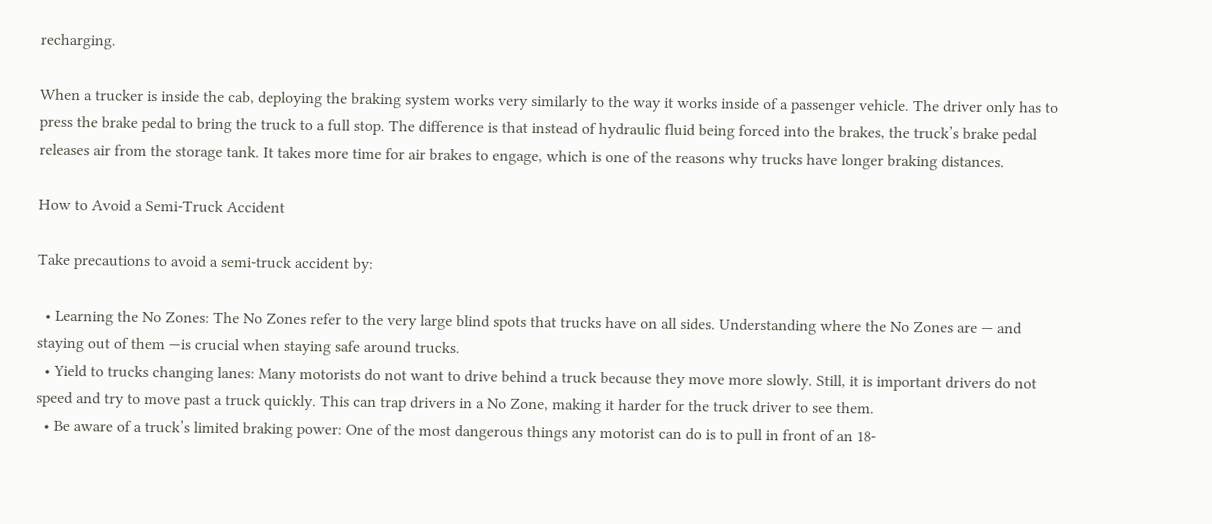recharging.

When a trucker is inside the cab, deploying the braking system works very similarly to the way it works inside of a passenger vehicle. The driver only has to press the brake pedal to bring the truck to a full stop. The difference is that instead of hydraulic fluid being forced into the brakes, the truck’s brake pedal releases air from the storage tank. It takes more time for air brakes to engage, which is one of the reasons why trucks have longer braking distances.

How to Avoid a Semi-Truck Accident

Take precautions to avoid a semi-truck accident by:

  • Learning the No Zones: The No Zones refer to the very large blind spots that trucks have on all sides. Understanding where the No Zones are — and staying out of them —is crucial when staying safe around trucks.
  • Yield to trucks changing lanes: Many motorists do not want to drive behind a truck because they move more slowly. Still, it is important drivers do not speed and try to move past a truck quickly. This can trap drivers in a No Zone, making it harder for the truck driver to see them.
  • Be aware of a truck’s limited braking power: One of the most dangerous things any motorist can do is to pull in front of an 18-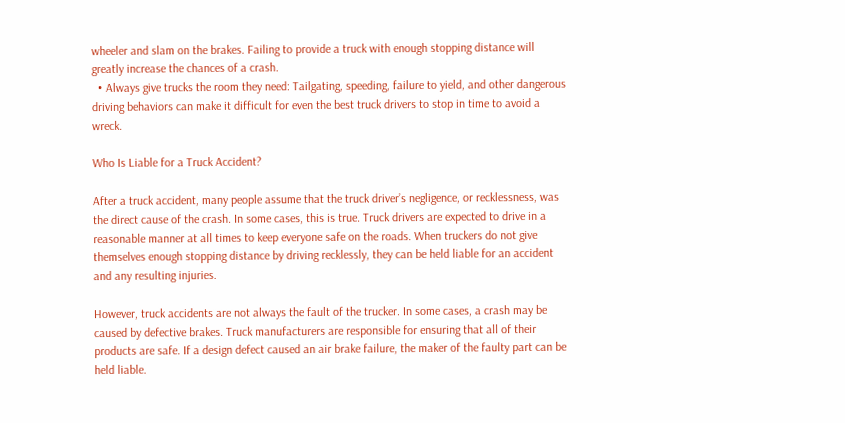wheeler and slam on the brakes. Failing to provide a truck with enough stopping distance will greatly increase the chances of a crash.
  • Always give trucks the room they need: Tailgating, speeding, failure to yield, and other dangerous driving behaviors can make it difficult for even the best truck drivers to stop in time to avoid a wreck.

Who Is Liable for a Truck Accident?

After a truck accident, many people assume that the truck driver’s negligence, or recklessness, was the direct cause of the crash. In some cases, this is true. Truck drivers are expected to drive in a reasonable manner at all times to keep everyone safe on the roads. When truckers do not give themselves enough stopping distance by driving recklessly, they can be held liable for an accident and any resulting injuries.

However, truck accidents are not always the fault of the trucker. In some cases, a crash may be caused by defective brakes. Truck manufacturers are responsible for ensuring that all of their products are safe. If a design defect caused an air brake failure, the maker of the faulty part can be held liable.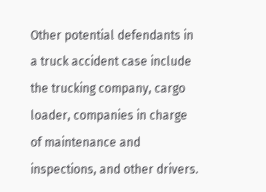Other potential defendants in a truck accident case include the trucking company, cargo loader, companies in charge of maintenance and inspections, and other drivers.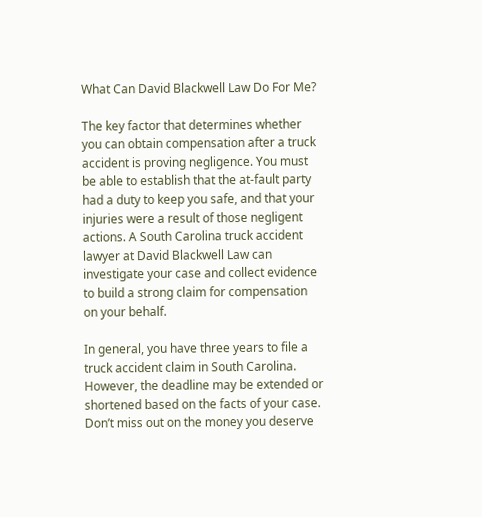What Can David Blackwell Law Do For Me?

The key factor that determines whether you can obtain compensation after a truck accident is proving negligence. You must be able to establish that the at-fault party had a duty to keep you safe, and that your injuries were a result of those negligent actions. A South Carolina truck accident lawyer at David Blackwell Law can investigate your case and collect evidence to build a strong claim for compensation on your behalf.

In general, you have three years to file a truck accident claim in South Carolina. However, the deadline may be extended or shortened based on the facts of your case. Don’t miss out on the money you deserve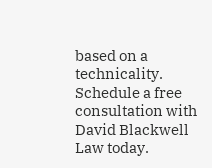based on a technicality. Schedule a free consultation with David Blackwell Law today.